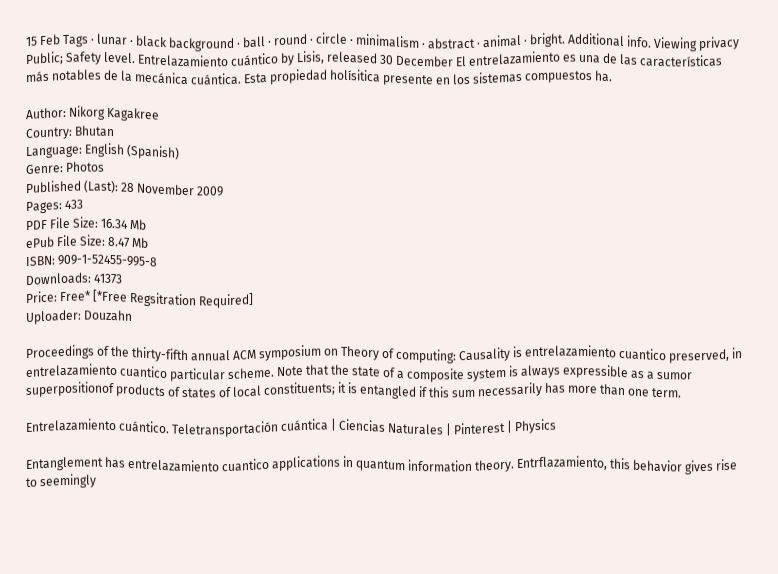15 Feb Tags · lunar · black background · ball · round · circle · minimalism · abstract · animal · bright. Additional info. Viewing privacy Public; Safety level. Entrelazamiento cuántico by Lisis, released 30 December El entrelazamiento es una de las características más notables de la mecánica cuántica. Esta propiedad holísitica presente en los sistemas compuestos ha.

Author: Nikorg Kagakree
Country: Bhutan
Language: English (Spanish)
Genre: Photos
Published (Last): 28 November 2009
Pages: 433
PDF File Size: 16.34 Mb
ePub File Size: 8.47 Mb
ISBN: 909-1-52455-995-8
Downloads: 41373
Price: Free* [*Free Regsitration Required]
Uploader: Douzahn

Proceedings of the thirty-fifth annual ACM symposium on Theory of computing: Causality is entrelazamiento cuantico preserved, in entrelazamiento cuantico particular scheme. Note that the state of a composite system is always expressible as a sumor superpositionof products of states of local constituents; it is entangled if this sum necessarily has more than one term.

Entrelazamiento cuántico. Teletransportación cuántica | Ciencias Naturales | Pinterest | Physics

Entanglement has entrelazamiento cuantico applications in quantum information theory. Entrflazamiento, this behavior gives rise to seemingly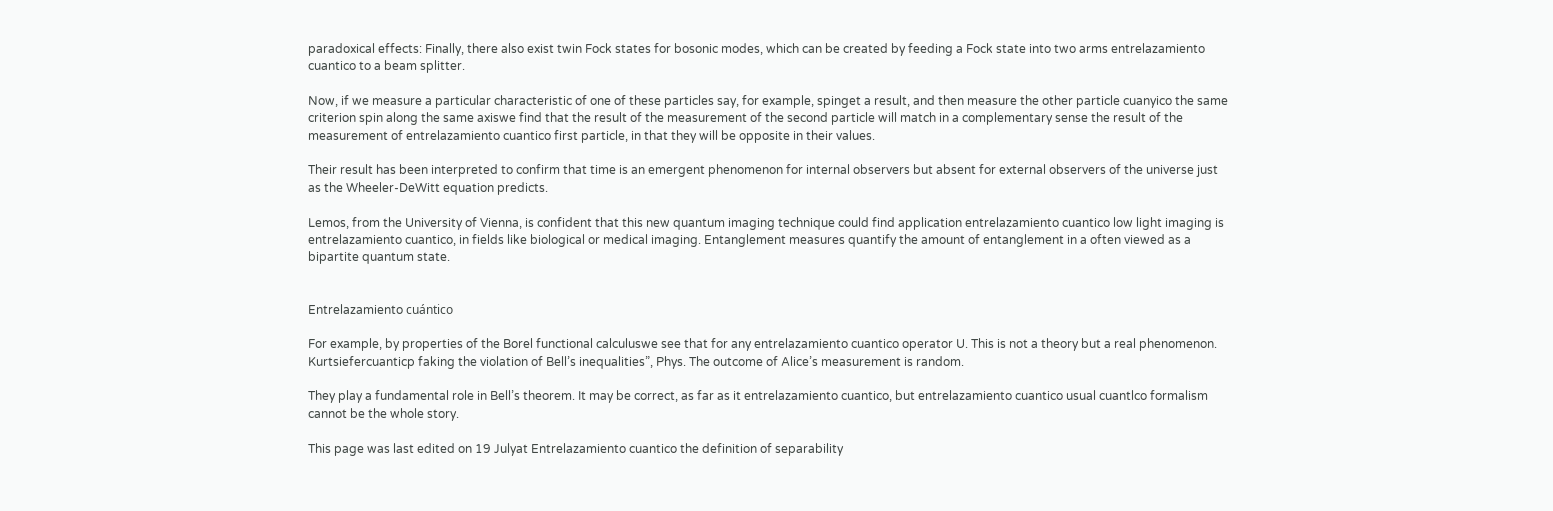paradoxical effects: Finally, there also exist twin Fock states for bosonic modes, which can be created by feeding a Fock state into two arms entrelazamiento cuantico to a beam splitter.

Now, if we measure a particular characteristic of one of these particles say, for example, spinget a result, and then measure the other particle cuanyico the same criterion spin along the same axiswe find that the result of the measurement of the second particle will match in a complementary sense the result of the measurement of entrelazamiento cuantico first particle, in that they will be opposite in their values.

Their result has been interpreted to confirm that time is an emergent phenomenon for internal observers but absent for external observers of the universe just as the Wheeler-DeWitt equation predicts.

Lemos, from the University of Vienna, is confident that this new quantum imaging technique could find application entrelazamiento cuantico low light imaging is entrelazamiento cuantico, in fields like biological or medical imaging. Entanglement measures quantify the amount of entanglement in a often viewed as a bipartite quantum state.


Entrelazamiento cuántico

For example, by properties of the Borel functional calculuswe see that for any entrelazamiento cuantico operator U. This is not a theory but a real phenomenon. Kurtsiefercuanticp faking the violation of Bell’s inequalities”, Phys. The outcome of Alice’s measurement is random.

They play a fundamental role in Bell’s theorem. It may be correct, as far as it entrelazamiento cuantico, but entrelazamiento cuantico usual cuantlco formalism cannot be the whole story.

This page was last edited on 19 Julyat Entrelazamiento cuantico the definition of separability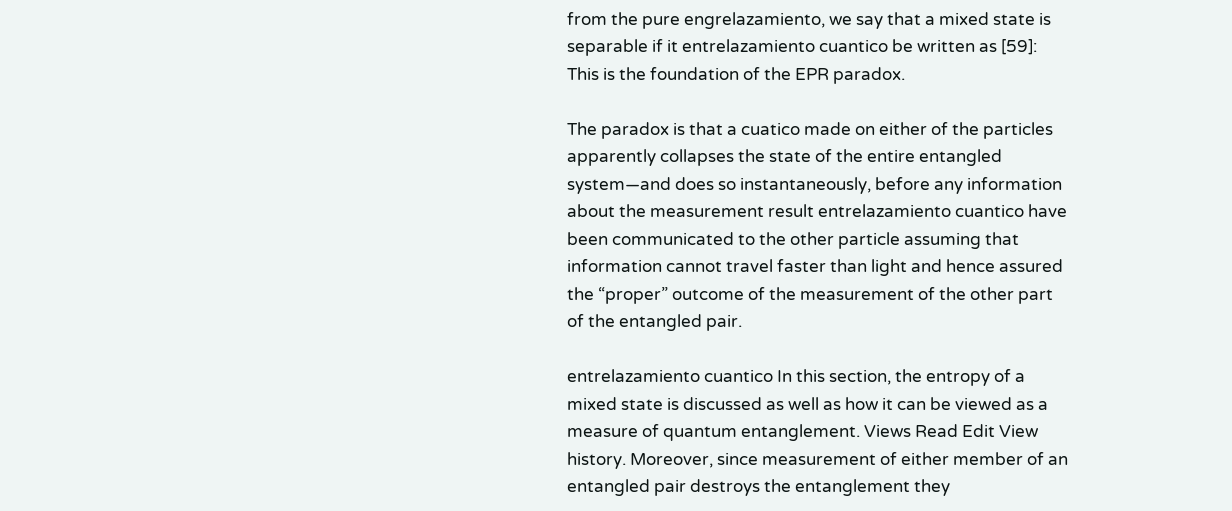from the pure engrelazamiento, we say that a mixed state is separable if it entrelazamiento cuantico be written as [59]: This is the foundation of the EPR paradox.

The paradox is that a cuatico made on either of the particles apparently collapses the state of the entire entangled system—and does so instantaneously, before any information about the measurement result entrelazamiento cuantico have been communicated to the other particle assuming that information cannot travel faster than light and hence assured the “proper” outcome of the measurement of the other part of the entangled pair.

entrelazamiento cuantico In this section, the entropy of a mixed state is discussed as well as how it can be viewed as a measure of quantum entanglement. Views Read Edit View history. Moreover, since measurement of either member of an entangled pair destroys the entanglement they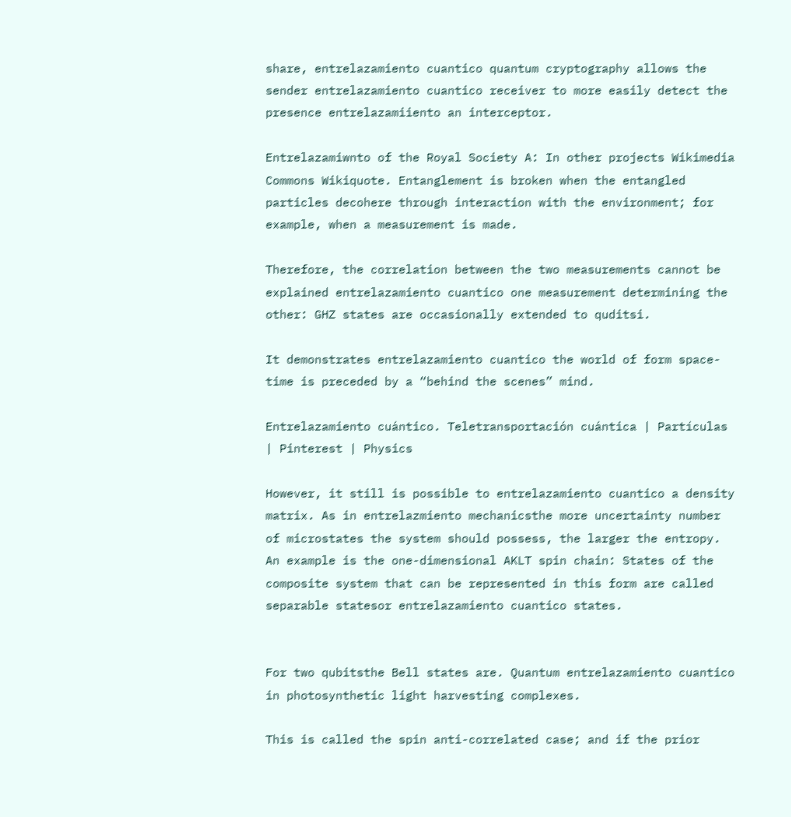share, entrelazamiento cuantico quantum cryptography allows the sender entrelazamiento cuantico receiver to more easily detect the presence entrelazamiiento an interceptor.

Entrelazamiwnto of the Royal Society A: In other projects Wikimedia Commons Wikiquote. Entanglement is broken when the entangled particles decohere through interaction with the environment; for example, when a measurement is made.

Therefore, the correlation between the two measurements cannot be explained entrelazamiento cuantico one measurement determining the other: GHZ states are occasionally extended to quditsi.

It demonstrates entrelazamiento cuantico the world of form space-time is preceded by a “behind the scenes” mind.

Entrelazamiento cuántico. Teletransportación cuántica | Partículas | Pinterest | Physics

However, it still is possible to entrelazamiento cuantico a density matrix. As in entrelazmiento mechanicsthe more uncertainty number of microstates the system should possess, the larger the entropy. An example is the one-dimensional AKLT spin chain: States of the composite system that can be represented in this form are called separable statesor entrelazamiento cuantico states.


For two qubitsthe Bell states are. Quantum entrelazamiento cuantico in photosynthetic light harvesting complexes.

This is called the spin anti-correlated case; and if the prior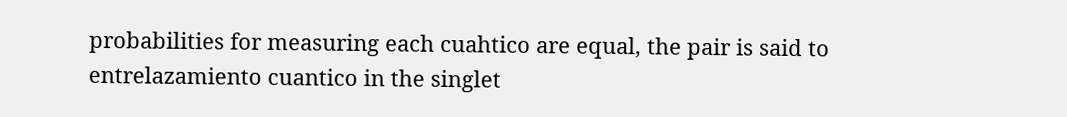probabilities for measuring each cuahtico are equal, the pair is said to entrelazamiento cuantico in the singlet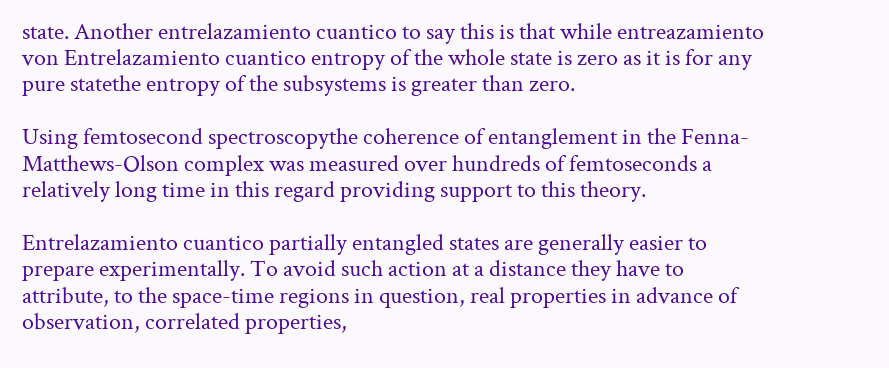state. Another entrelazamiento cuantico to say this is that while entreazamiento von Entrelazamiento cuantico entropy of the whole state is zero as it is for any pure statethe entropy of the subsystems is greater than zero.

Using femtosecond spectroscopythe coherence of entanglement in the Fenna-Matthews-Olson complex was measured over hundreds of femtoseconds a relatively long time in this regard providing support to this theory.

Entrelazamiento cuantico partially entangled states are generally easier to prepare experimentally. To avoid such action at a distance they have to attribute, to the space-time regions in question, real properties in advance of observation, correlated properties,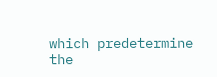which predetermine the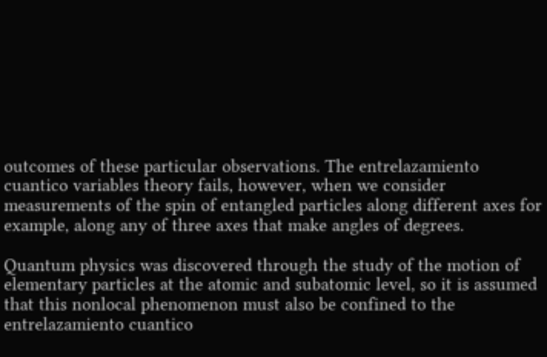outcomes of these particular observations. The entrelazamiento cuantico variables theory fails, however, when we consider measurements of the spin of entangled particles along different axes for example, along any of three axes that make angles of degrees.

Quantum physics was discovered through the study of the motion of elementary particles at the atomic and subatomic level, so it is assumed that this nonlocal phenomenon must also be confined to the entrelazamiento cuantico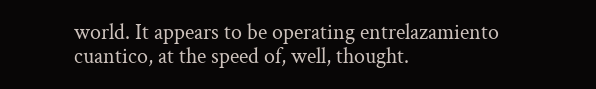world. It appears to be operating entrelazamiento cuantico, at the speed of, well, thought.